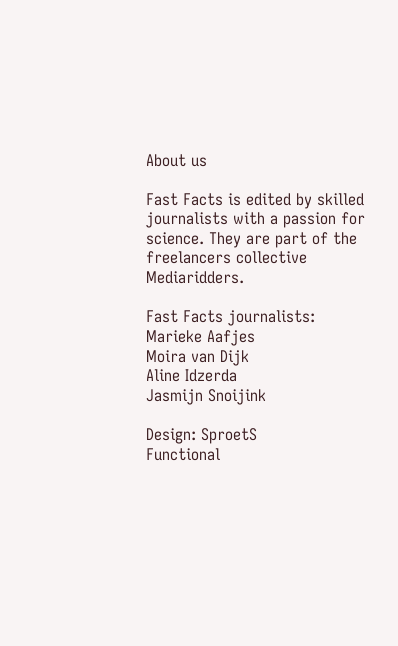About us

Fast Facts is edited by skilled journalists with a passion for science. They are part of the freelancers collective Mediaridders.

Fast Facts journalists:
Marieke Aafjes
Moira van Dijk
Aline Idzerda
Jasmijn Snoijink

Design: SproetS
Functional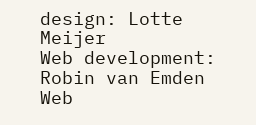design: Lotte Meijer
Web development: Robin van Emden
Web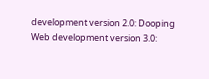development version 2.0: Dooping
Web development version 3.0: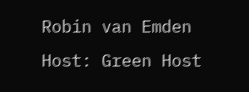Robin van Emden
Host: Green Host